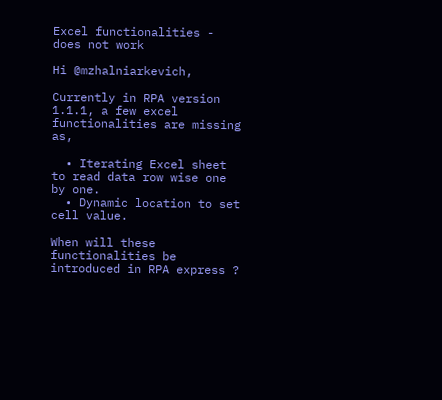Excel functionalities - does not work

Hi @mzhalniarkevich,

Currently in RPA version 1.1.1, a few excel functionalities are missing as,

  • Iterating Excel sheet to read data row wise one by one.
  • Dynamic location to set cell value.

When will these functionalities be introduced in RPA express ?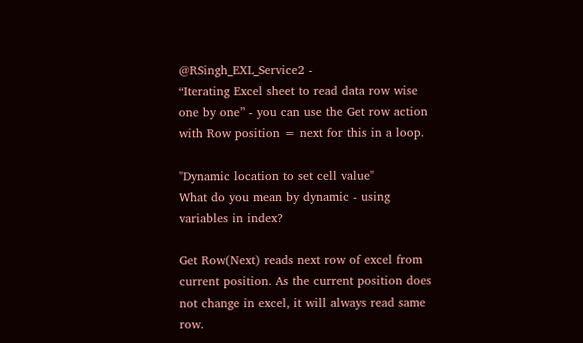@RSingh_EXL_Service2 -
“Iterating Excel sheet to read data row wise one by one” - you can use the Get row action with Row position = next for this in a loop.

"Dynamic location to set cell value"
What do you mean by dynamic - using variables in index?

Get Row(Next) reads next row of excel from current position. As the current position does not change in excel, it will always read same row.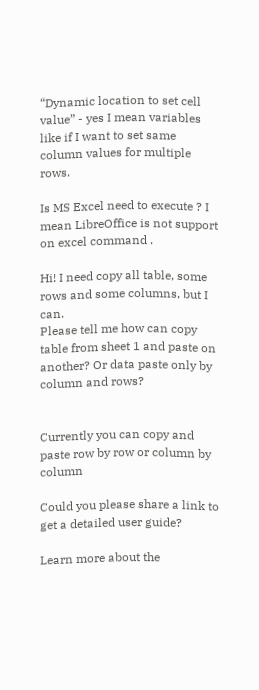“Dynamic location to set cell value” - yes I mean variables like if I want to set same column values for multiple rows.

Is MS Excel need to execute ? I mean LibreOffice is not support on excel command .

Hi! I need copy all table, some rows and some columns, but I can.
Please tell me how can copy table from sheet 1 and paste on another? Or data paste only by column and rows?


Currently you can copy and paste row by row or column by column

Could you please share a link to get a detailed user guide?

Learn more about the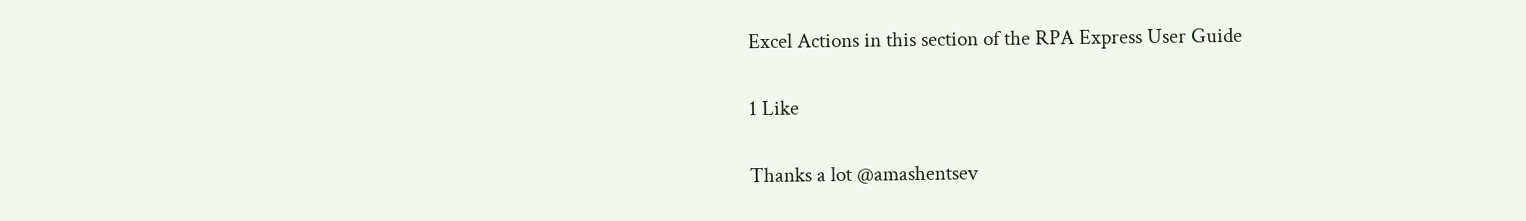Excel Actions in this section of the RPA Express User Guide

1 Like

Thanks a lot @amashentsev